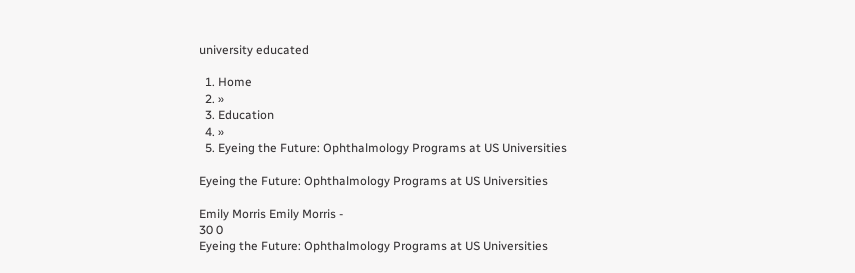university educated

  1. Home
  2. »
  3. Education
  4. »
  5. Eyeing the Future: Ophthalmology Programs at US Universities

Eyeing the Future: Ophthalmology Programs at US Universities

Emily Morris Emily Morris -
30 0
Eyeing the Future: Ophthalmology Programs at US Universities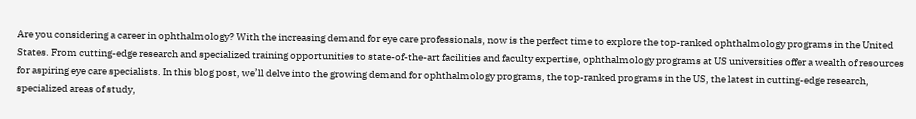Are you considering a career in ophthalmology? With the increasing demand for eye care professionals, now is the perfect time to explore the top-ranked ophthalmology programs in the United States. From cutting-edge research and specialized training opportunities to state-of-the-art facilities and faculty expertise, ophthalmology programs at US universities offer a wealth of resources for aspiring eye care specialists. In this blog post, we’ll delve into the growing demand for ophthalmology programs, the top-ranked programs in the US, the latest in cutting-edge research, specialized areas of study,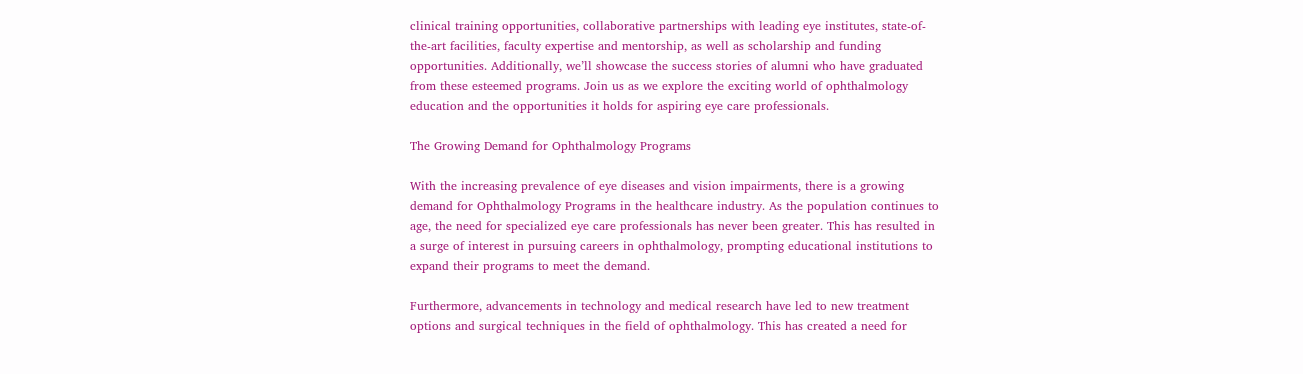clinical training opportunities, collaborative partnerships with leading eye institutes, state-of-the-art facilities, faculty expertise and mentorship, as well as scholarship and funding opportunities. Additionally, we’ll showcase the success stories of alumni who have graduated from these esteemed programs. Join us as we explore the exciting world of ophthalmology education and the opportunities it holds for aspiring eye care professionals.

The Growing Demand for Ophthalmology Programs

With the increasing prevalence of eye diseases and vision impairments, there is a growing demand for Ophthalmology Programs in the healthcare industry. As the population continues to age, the need for specialized eye care professionals has never been greater. This has resulted in a surge of interest in pursuing careers in ophthalmology, prompting educational institutions to expand their programs to meet the demand.

Furthermore, advancements in technology and medical research have led to new treatment options and surgical techniques in the field of ophthalmology. This has created a need for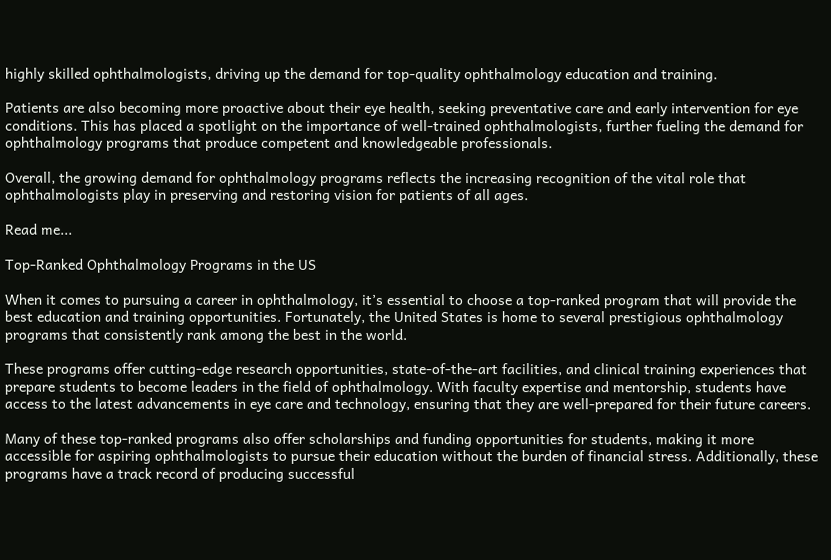highly skilled ophthalmologists, driving up the demand for top-quality ophthalmology education and training.

Patients are also becoming more proactive about their eye health, seeking preventative care and early intervention for eye conditions. This has placed a spotlight on the importance of well-trained ophthalmologists, further fueling the demand for ophthalmology programs that produce competent and knowledgeable professionals.

Overall, the growing demand for ophthalmology programs reflects the increasing recognition of the vital role that ophthalmologists play in preserving and restoring vision for patients of all ages.

Read me...

Top-Ranked Ophthalmology Programs in the US

When it comes to pursuing a career in ophthalmology, it’s essential to choose a top-ranked program that will provide the best education and training opportunities. Fortunately, the United States is home to several prestigious ophthalmology programs that consistently rank among the best in the world.

These programs offer cutting-edge research opportunities, state-of-the-art facilities, and clinical training experiences that prepare students to become leaders in the field of ophthalmology. With faculty expertise and mentorship, students have access to the latest advancements in eye care and technology, ensuring that they are well-prepared for their future careers.

Many of these top-ranked programs also offer scholarships and funding opportunities for students, making it more accessible for aspiring ophthalmologists to pursue their education without the burden of financial stress. Additionally, these programs have a track record of producing successful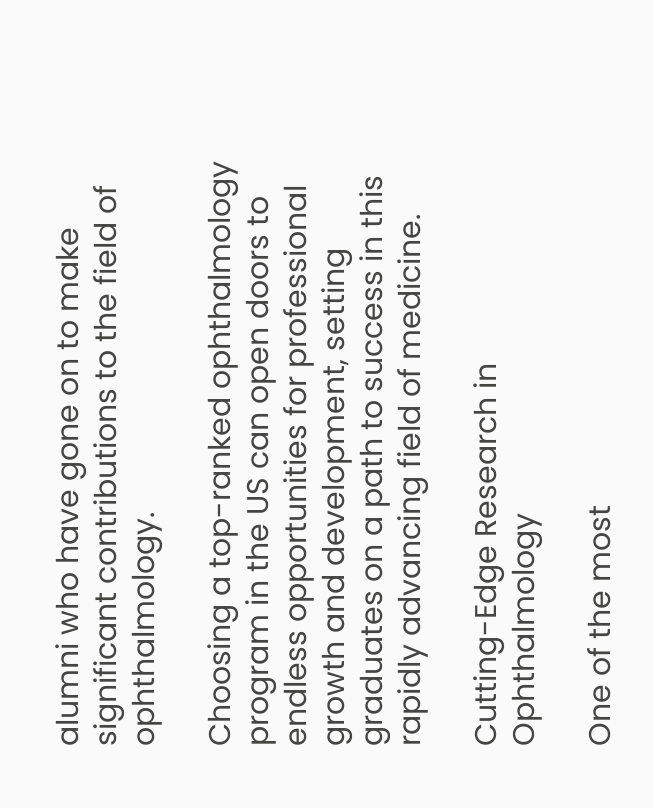alumni who have gone on to make significant contributions to the field of ophthalmology.

Choosing a top-ranked ophthalmology program in the US can open doors to endless opportunities for professional growth and development, setting graduates on a path to success in this rapidly advancing field of medicine.

Cutting-Edge Research in Ophthalmology

One of the most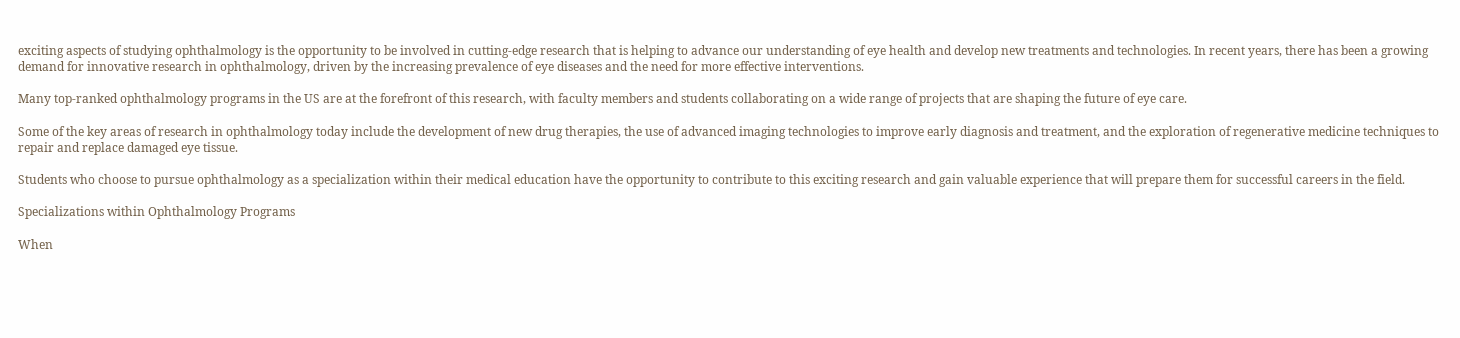exciting aspects of studying ophthalmology is the opportunity to be involved in cutting-edge research that is helping to advance our understanding of eye health and develop new treatments and technologies. In recent years, there has been a growing demand for innovative research in ophthalmology, driven by the increasing prevalence of eye diseases and the need for more effective interventions.

Many top-ranked ophthalmology programs in the US are at the forefront of this research, with faculty members and students collaborating on a wide range of projects that are shaping the future of eye care.

Some of the key areas of research in ophthalmology today include the development of new drug therapies, the use of advanced imaging technologies to improve early diagnosis and treatment, and the exploration of regenerative medicine techniques to repair and replace damaged eye tissue.

Students who choose to pursue ophthalmology as a specialization within their medical education have the opportunity to contribute to this exciting research and gain valuable experience that will prepare them for successful careers in the field.

Specializations within Ophthalmology Programs

When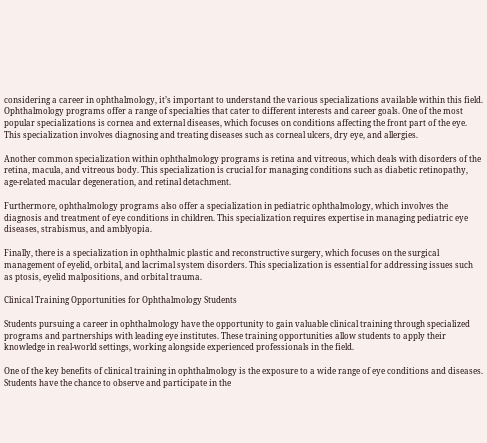considering a career in ophthalmology, it’s important to understand the various specializations available within this field. Ophthalmology programs offer a range of specialties that cater to different interests and career goals. One of the most popular specializations is cornea and external diseases, which focuses on conditions affecting the front part of the eye. This specialization involves diagnosing and treating diseases such as corneal ulcers, dry eye, and allergies.

Another common specialization within ophthalmology programs is retina and vitreous, which deals with disorders of the retina, macula, and vitreous body. This specialization is crucial for managing conditions such as diabetic retinopathy, age-related macular degeneration, and retinal detachment.

Furthermore, ophthalmology programs also offer a specialization in pediatric ophthalmology, which involves the diagnosis and treatment of eye conditions in children. This specialization requires expertise in managing pediatric eye diseases, strabismus, and amblyopia.

Finally, there is a specialization in ophthalmic plastic and reconstructive surgery, which focuses on the surgical management of eyelid, orbital, and lacrimal system disorders. This specialization is essential for addressing issues such as ptosis, eyelid malpositions, and orbital trauma.

Clinical Training Opportunities for Ophthalmology Students

Students pursuing a career in ophthalmology have the opportunity to gain valuable clinical training through specialized programs and partnerships with leading eye institutes. These training opportunities allow students to apply their knowledge in real-world settings, working alongside experienced professionals in the field.

One of the key benefits of clinical training in ophthalmology is the exposure to a wide range of eye conditions and diseases. Students have the chance to observe and participate in the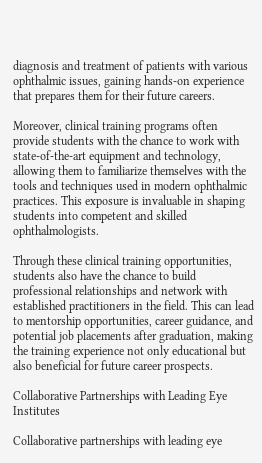diagnosis and treatment of patients with various ophthalmic issues, gaining hands-on experience that prepares them for their future careers.

Moreover, clinical training programs often provide students with the chance to work with state-of-the-art equipment and technology, allowing them to familiarize themselves with the tools and techniques used in modern ophthalmic practices. This exposure is invaluable in shaping students into competent and skilled ophthalmologists.

Through these clinical training opportunities, students also have the chance to build professional relationships and network with established practitioners in the field. This can lead to mentorship opportunities, career guidance, and potential job placements after graduation, making the training experience not only educational but also beneficial for future career prospects.

Collaborative Partnerships with Leading Eye Institutes

Collaborative partnerships with leading eye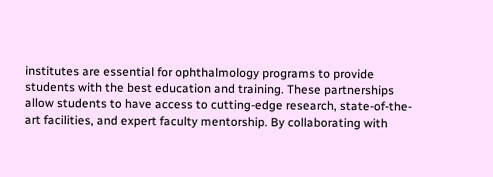institutes are essential for ophthalmology programs to provide students with the best education and training. These partnerships allow students to have access to cutting-edge research, state-of-the-art facilities, and expert faculty mentorship. By collaborating with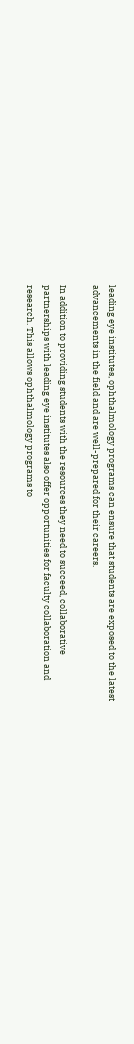leading eye institutes, ophthalmology programs can ensure that students are exposed to the latest advancements in the field and are well-prepared for their careers.

In addition to providing students with the resources they need to succeed, collaborative partnerships with leading eye institutes also offer opportunities for faculty collaboration and research. This allows ophthalmology programs to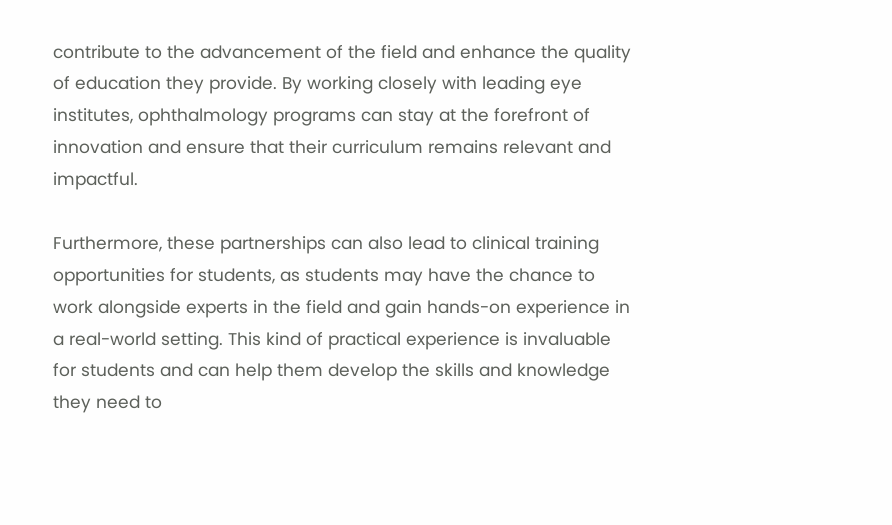contribute to the advancement of the field and enhance the quality of education they provide. By working closely with leading eye institutes, ophthalmology programs can stay at the forefront of innovation and ensure that their curriculum remains relevant and impactful.

Furthermore, these partnerships can also lead to clinical training opportunities for students, as students may have the chance to work alongside experts in the field and gain hands-on experience in a real-world setting. This kind of practical experience is invaluable for students and can help them develop the skills and knowledge they need to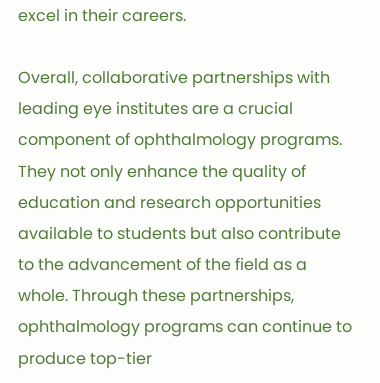excel in their careers.

Overall, collaborative partnerships with leading eye institutes are a crucial component of ophthalmology programs. They not only enhance the quality of education and research opportunities available to students but also contribute to the advancement of the field as a whole. Through these partnerships, ophthalmology programs can continue to produce top-tier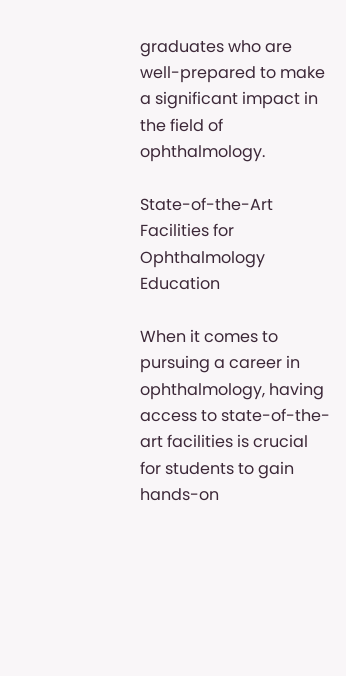graduates who are well-prepared to make a significant impact in the field of ophthalmology.

State-of-the-Art Facilities for Ophthalmology Education

When it comes to pursuing a career in ophthalmology, having access to state-of-the-art facilities is crucial for students to gain hands-on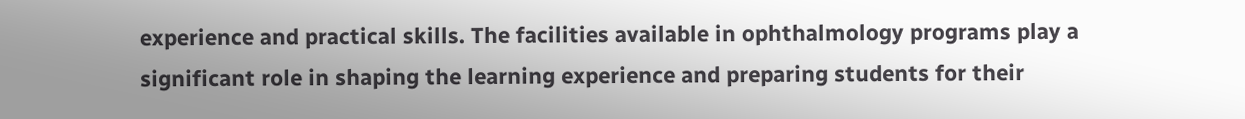experience and practical skills. The facilities available in ophthalmology programs play a significant role in shaping the learning experience and preparing students for their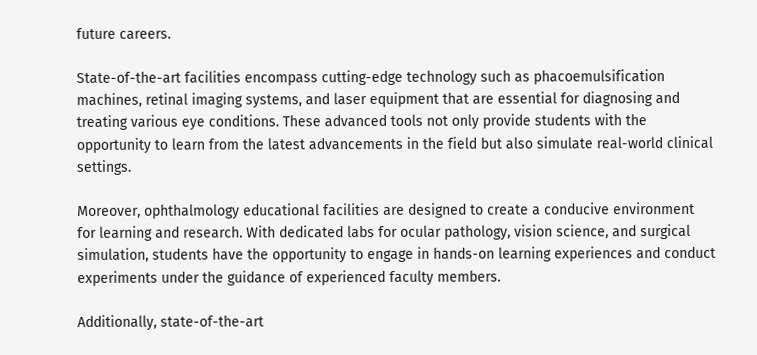future careers.

State-of-the-art facilities encompass cutting-edge technology such as phacoemulsification machines, retinal imaging systems, and laser equipment that are essential for diagnosing and treating various eye conditions. These advanced tools not only provide students with the opportunity to learn from the latest advancements in the field but also simulate real-world clinical settings.

Moreover, ophthalmology educational facilities are designed to create a conducive environment for learning and research. With dedicated labs for ocular pathology, vision science, and surgical simulation, students have the opportunity to engage in hands-on learning experiences and conduct experiments under the guidance of experienced faculty members.

Additionally, state-of-the-art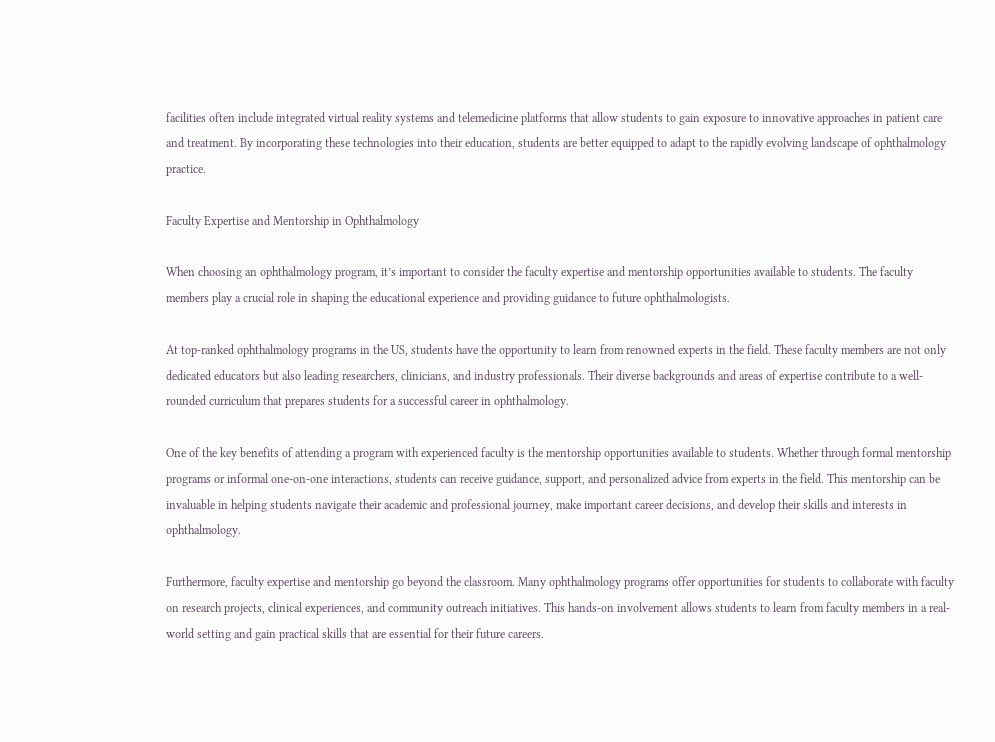facilities often include integrated virtual reality systems and telemedicine platforms that allow students to gain exposure to innovative approaches in patient care and treatment. By incorporating these technologies into their education, students are better equipped to adapt to the rapidly evolving landscape of ophthalmology practice.

Faculty Expertise and Mentorship in Ophthalmology

When choosing an ophthalmology program, it’s important to consider the faculty expertise and mentorship opportunities available to students. The faculty members play a crucial role in shaping the educational experience and providing guidance to future ophthalmologists.

At top-ranked ophthalmology programs in the US, students have the opportunity to learn from renowned experts in the field. These faculty members are not only dedicated educators but also leading researchers, clinicians, and industry professionals. Their diverse backgrounds and areas of expertise contribute to a well-rounded curriculum that prepares students for a successful career in ophthalmology.

One of the key benefits of attending a program with experienced faculty is the mentorship opportunities available to students. Whether through formal mentorship programs or informal one-on-one interactions, students can receive guidance, support, and personalized advice from experts in the field. This mentorship can be invaluable in helping students navigate their academic and professional journey, make important career decisions, and develop their skills and interests in ophthalmology.

Furthermore, faculty expertise and mentorship go beyond the classroom. Many ophthalmology programs offer opportunities for students to collaborate with faculty on research projects, clinical experiences, and community outreach initiatives. This hands-on involvement allows students to learn from faculty members in a real-world setting and gain practical skills that are essential for their future careers.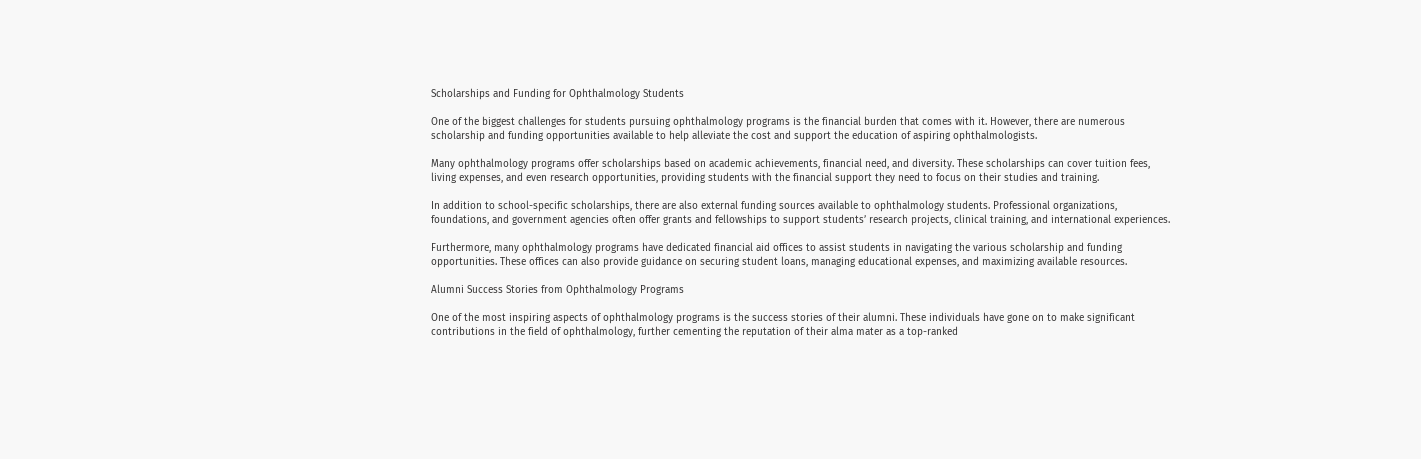Scholarships and Funding for Ophthalmology Students

One of the biggest challenges for students pursuing ophthalmology programs is the financial burden that comes with it. However, there are numerous scholarship and funding opportunities available to help alleviate the cost and support the education of aspiring ophthalmologists.

Many ophthalmology programs offer scholarships based on academic achievements, financial need, and diversity. These scholarships can cover tuition fees, living expenses, and even research opportunities, providing students with the financial support they need to focus on their studies and training.

In addition to school-specific scholarships, there are also external funding sources available to ophthalmology students. Professional organizations, foundations, and government agencies often offer grants and fellowships to support students’ research projects, clinical training, and international experiences.

Furthermore, many ophthalmology programs have dedicated financial aid offices to assist students in navigating the various scholarship and funding opportunities. These offices can also provide guidance on securing student loans, managing educational expenses, and maximizing available resources.

Alumni Success Stories from Ophthalmology Programs

One of the most inspiring aspects of ophthalmology programs is the success stories of their alumni. These individuals have gone on to make significant contributions in the field of ophthalmology, further cementing the reputation of their alma mater as a top-ranked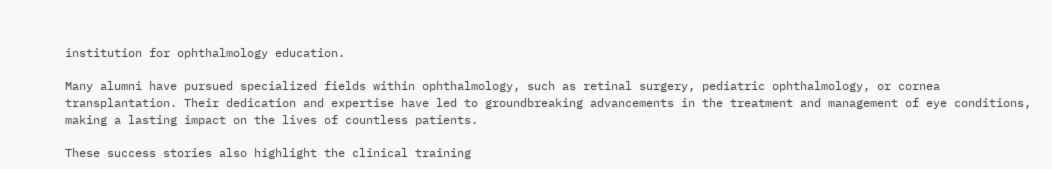institution for ophthalmology education.

Many alumni have pursued specialized fields within ophthalmology, such as retinal surgery, pediatric ophthalmology, or cornea transplantation. Their dedication and expertise have led to groundbreaking advancements in the treatment and management of eye conditions, making a lasting impact on the lives of countless patients.

These success stories also highlight the clinical training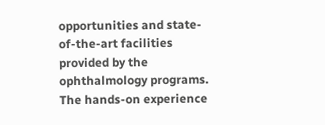opportunities and state-of-the-art facilities provided by the ophthalmology programs. The hands-on experience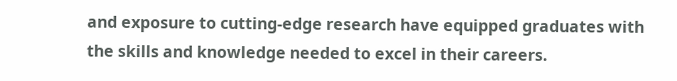and exposure to cutting-edge research have equipped graduates with the skills and knowledge needed to excel in their careers.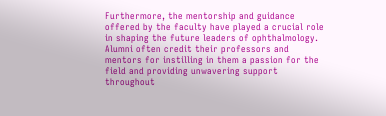Furthermore, the mentorship and guidance offered by the faculty have played a crucial role in shaping the future leaders of ophthalmology. Alumni often credit their professors and mentors for instilling in them a passion for the field and providing unwavering support throughout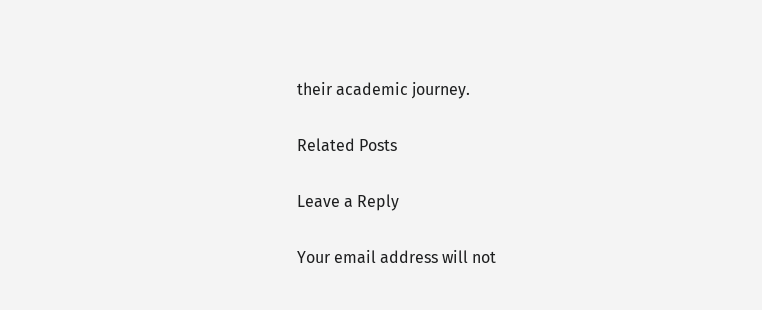their academic journey.

Related Posts

Leave a Reply

Your email address will not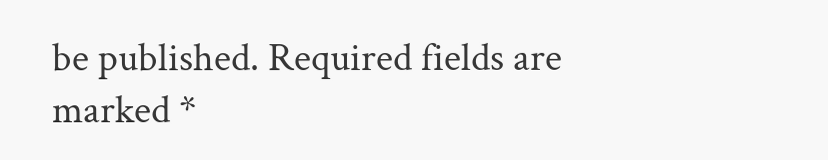be published. Required fields are marked *